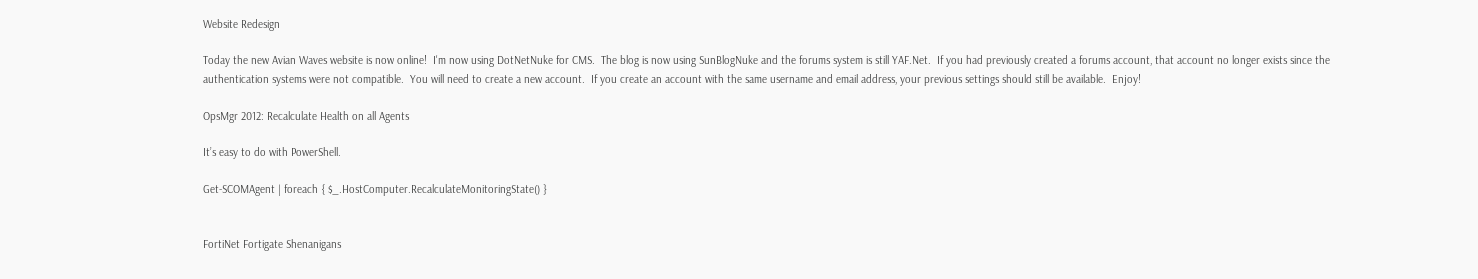Website Redesign

Today the new Avian Waves website is now online!  I'm now using DotNetNuke for CMS.  The blog is now using SunBlogNuke and the forums system is still YAF.Net.  If you had previously created a forums account, that account no longer exists since the authentication systems were not compatible.  You will need to create a new account.  If you create an account with the same username and email address, your previous settings should still be available.  Enjoy!

OpsMgr 2012: Recalculate Health on all Agents

It’s easy to do with PowerShell.

Get-SCOMAgent | foreach { $_.HostComputer.RecalculateMonitoringState() }


FortiNet Fortigate Shenanigans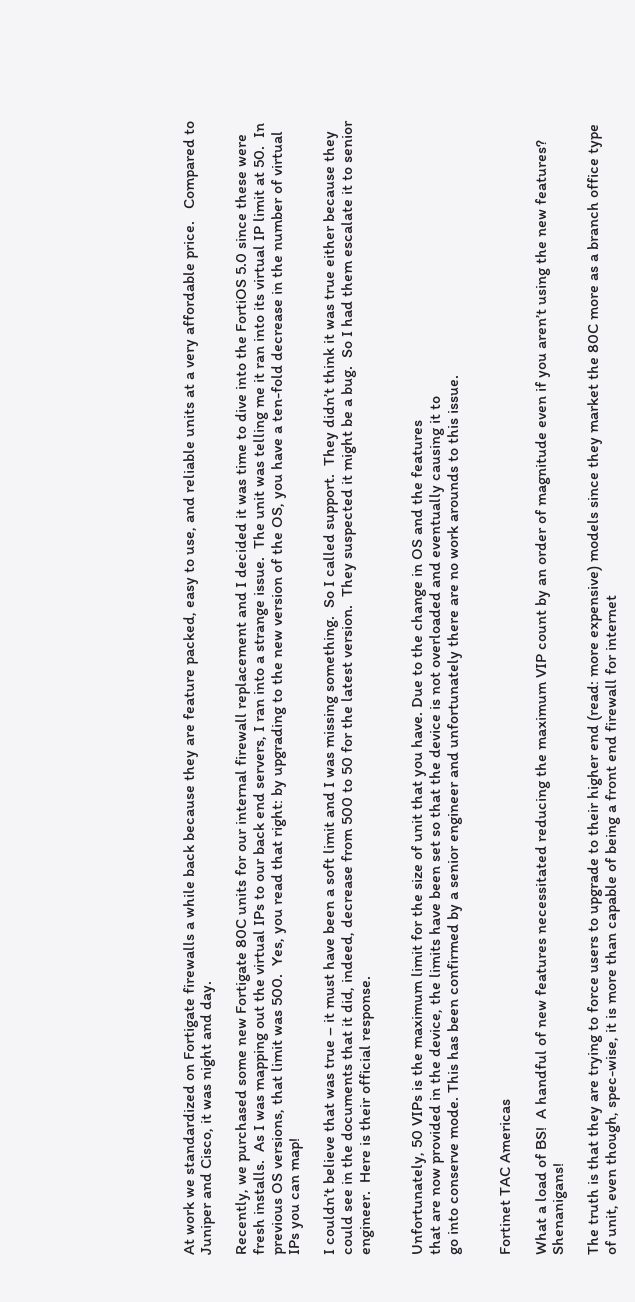At work we standardized on Fortigate firewalls a while back because they are feature packed, easy to use, and reliable units at a very affordable price.   Compared to Juniper and Cisco, it was night and day.

Recently, we purchased some new Fortigate 80C units for our internal firewall replacement and I decided it was time to dive into the FortiOS 5.0 since these were fresh installs.  As I was mapping out the virtual IPs to our back end servers, I ran into a strange issue.  The unit was telling me it ran into its virtual IP limit at 50.  In previous OS versions, that limit was 500.  Yes, you read that right: by upgrading to the new version of the OS, you have a ten-fold decrease in the number of virtual IPs you can map!

I couldn’t believe that was true – it must have been a soft limit and I was missing something.  So I called support.  They didn’t think it was true either because they could see in the documents that it did, indeed, decrease from 500 to 50 for the latest version.  They suspected it might be a bug.  So I had them escalate it to senior engineer.  Here is their official response.


Unfortunately, 50 VIPs is the maximum limit for the size of unit that you have. Due to the change in OS and the features
that are now provided in the device, the limits have been set so that the device is not overloaded and eventually causing it to
go into conserve mode. This has been confirmed by a senior engineer and unfortunately there are no work arounds to this issue.


Fortinet TAC Americas

What a load of BS!  A handful of new features necessitated reducing the maximum VIP count by an order of magnitude even if you aren’t using the new features?  Shenanigans!

The truth is that they are trying to force users to upgrade to their higher end (read: more expensive) models since they market the 80C more as a branch office type of unit, even though, spec-wise, it is more than capable of being a front end firewall for internet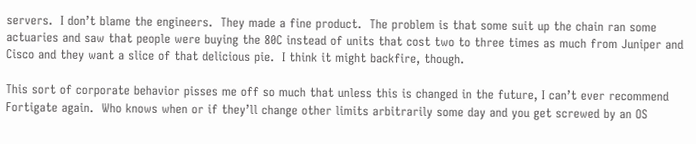servers.  I don’t blame the engineers.  They made a fine product.  The problem is that some suit up the chain ran some actuaries and saw that people were buying the 80C instead of units that cost two to three times as much from Juniper and Cisco and they want a slice of that delicious pie.  I think it might backfire, though.

This sort of corporate behavior pisses me off so much that unless this is changed in the future, I can’t ever recommend Fortigate again.  Who knows when or if they’ll change other limits arbitrarily some day and you get screwed by an OS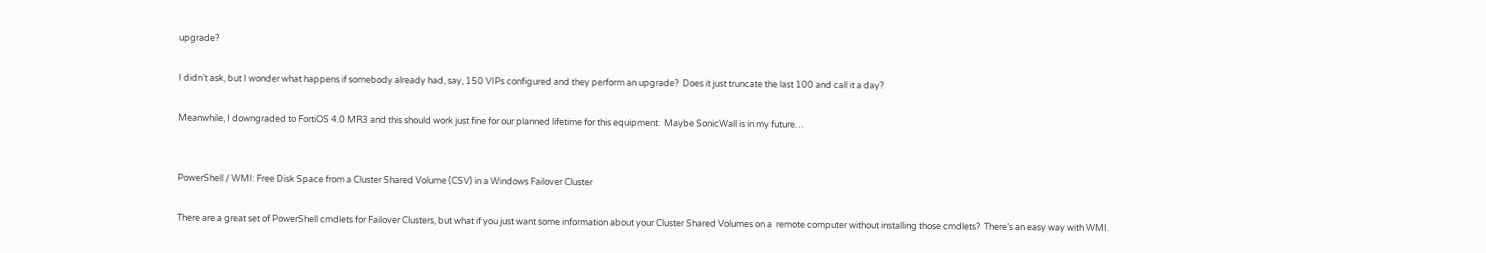upgrade?

I didn’t ask, but I wonder what happens if somebody already had, say, 150 VIPs configured and they perform an upgrade?  Does it just truncate the last 100 and call it a day?

Meanwhile, I downgraded to FortiOS 4.0 MR3 and this should work just fine for our planned lifetime for this equipment.  Maybe SonicWall is in my future…


PowerShell / WMI: Free Disk Space from a Cluster Shared Volume (CSV) in a Windows Failover Cluster

There are a great set of PowerShell cmdlets for Failover Clusters, but what if you just want some information about your Cluster Shared Volumes on a  remote computer without installing those cmdlets?  There’s an easy way with WMI.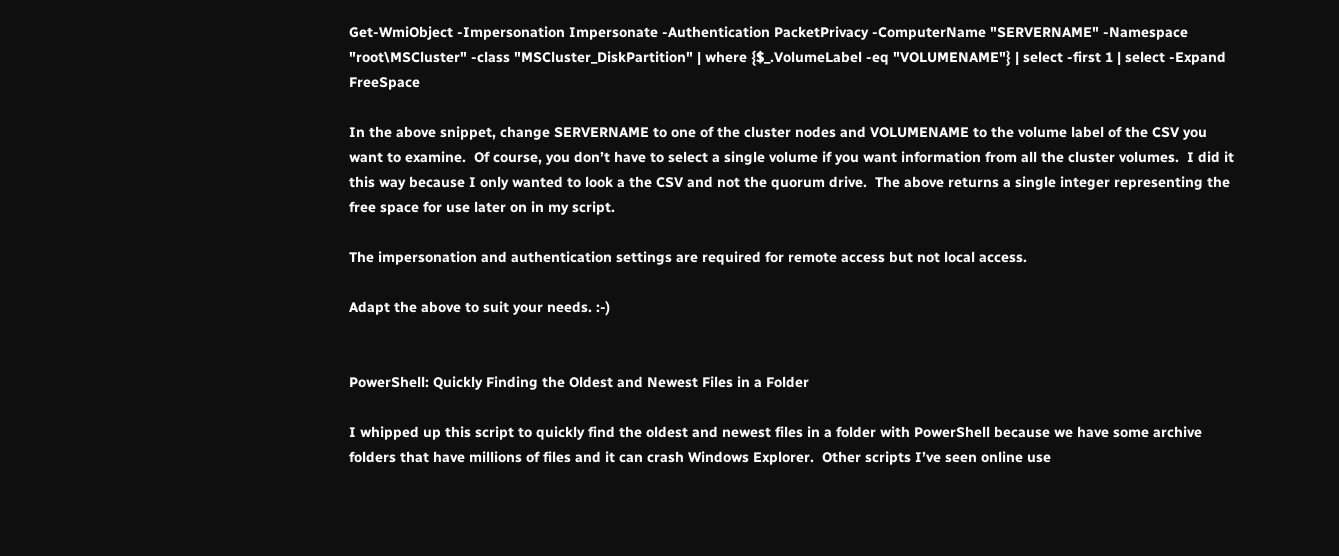Get-WmiObject -Impersonation Impersonate -Authentication PacketPrivacy -ComputerName "SERVERNAME" -Namespace "root\MSCluster" -class "MSCluster_DiskPartition" | where {$_.VolumeLabel -eq "VOLUMENAME"} | select -first 1 | select -Expand FreeSpace

In the above snippet, change SERVERNAME to one of the cluster nodes and VOLUMENAME to the volume label of the CSV you want to examine.  Of course, you don’t have to select a single volume if you want information from all the cluster volumes.  I did it this way because I only wanted to look a the CSV and not the quorum drive.  The above returns a single integer representing the free space for use later on in my script.

The impersonation and authentication settings are required for remote access but not local access.

Adapt the above to suit your needs. :-)


PowerShell: Quickly Finding the Oldest and Newest Files in a Folder

I whipped up this script to quickly find the oldest and newest files in a folder with PowerShell because we have some archive folders that have millions of files and it can crash Windows Explorer.  Other scripts I’ve seen online use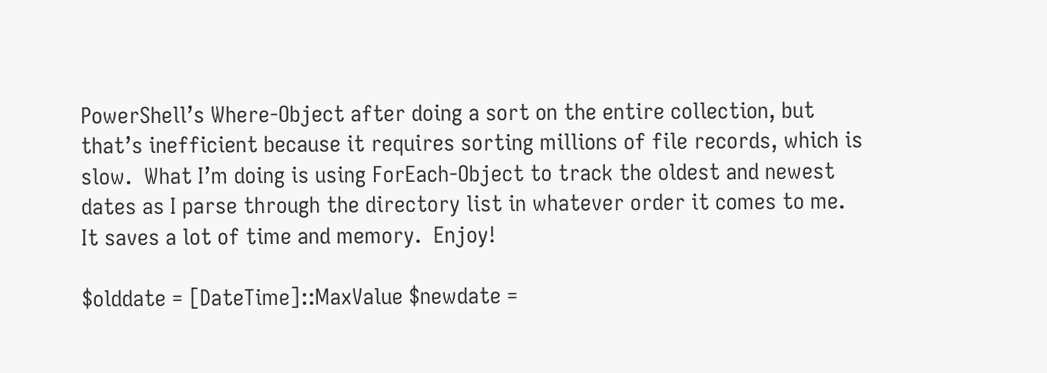PowerShell’s Where-Object after doing a sort on the entire collection, but that’s inefficient because it requires sorting millions of file records, which is slow.  What I’m doing is using ForEach-Object to track the oldest and newest dates as I parse through the directory list in whatever order it comes to me.  It saves a lot of time and memory.  Enjoy!

$olddate = [DateTime]::MaxValue $newdate =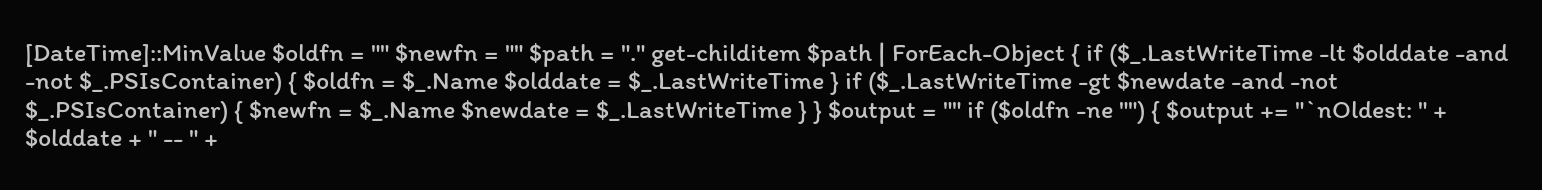[DateTime]::MinValue $oldfn = "" $newfn = "" $path = "." get-childitem $path | ForEach-Object { if ($_.LastWriteTime -lt $olddate -and -not $_.PSIsContainer) { $oldfn = $_.Name $olddate = $_.LastWriteTime } if ($_.LastWriteTime -gt $newdate -and -not $_.PSIsContainer) { $newfn = $_.Name $newdate = $_.LastWriteTime } } $output = "" if ($oldfn -ne "") { $output += "`nOldest: " + $olddate + " -- " +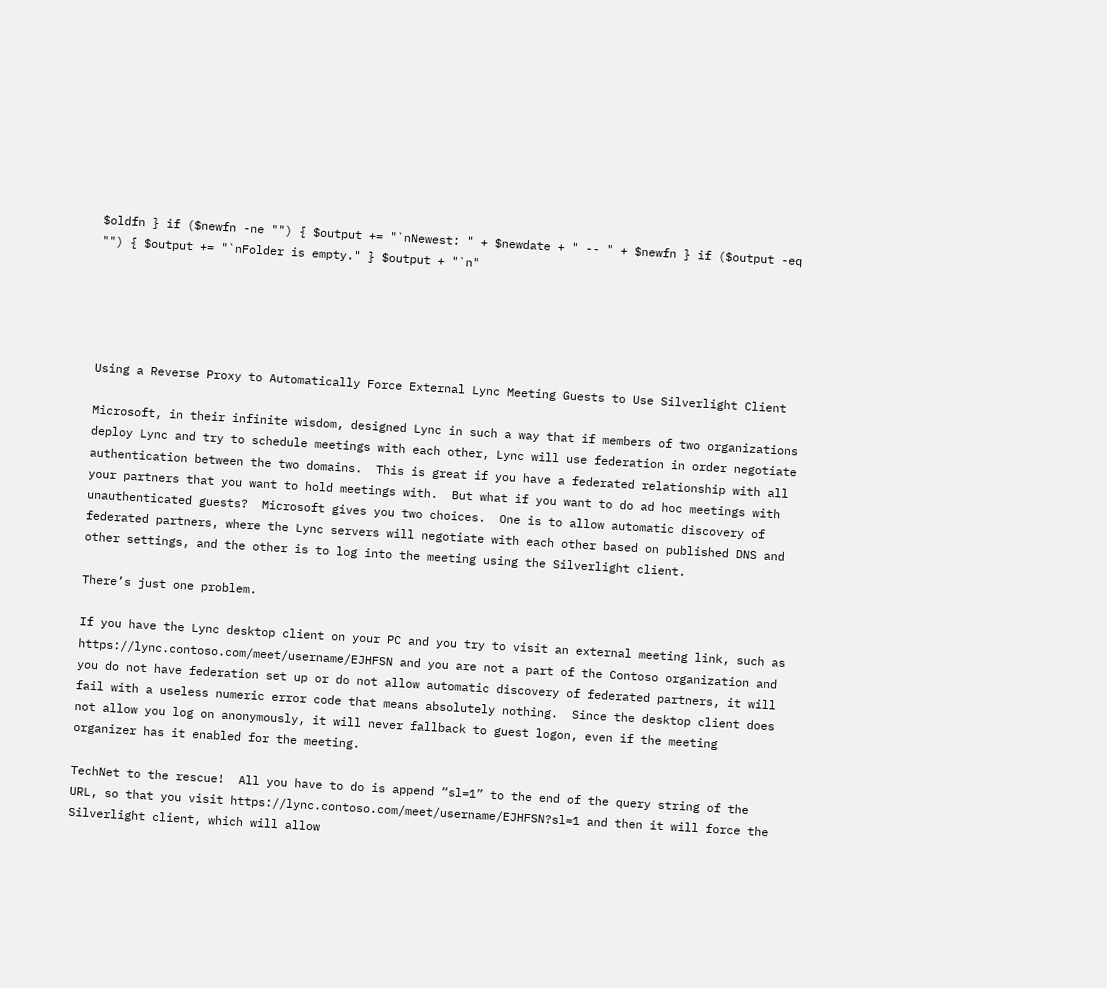$oldfn } if ($newfn -ne "") { $output += "`nNewest: " + $newdate + " -- " + $newfn } if ($output -eq "") { $output += "`nFolder is empty." } $output + "`n"





Using a Reverse Proxy to Automatically Force External Lync Meeting Guests to Use Silverlight Client

Microsoft, in their infinite wisdom, designed Lync in such a way that if members of two organizations deploy Lync and try to schedule meetings with each other, Lync will use federation in order negotiate authentication between the two domains.  This is great if you have a federated relationship with all your partners that you want to hold meetings with.  But what if you want to do ad hoc meetings with unauthenticated guests?  Microsoft gives you two choices.  One is to allow automatic discovery of federated partners, where the Lync servers will negotiate with each other based on published DNS and other settings, and the other is to log into the meeting using the Silverlight client.

There’s just one problem.

If you have the Lync desktop client on your PC and you try to visit an external meeting link, such as https://lync.contoso.com/meet/username/EJHFSN and you are not a part of the Contoso organization and you do not have federation set up or do not allow automatic discovery of federated partners, it will fail with a useless numeric error code that means absolutely nothing.  Since the desktop client does not allow you log on anonymously, it will never fallback to guest logon, even if the meeting organizer has it enabled for the meeting.

TechNet to the rescue!  All you have to do is append “sl=1” to the end of the query string of the URL, so that you visit https://lync.contoso.com/meet/username/EJHFSN?sl=1 and then it will force the Silverlight client, which will allow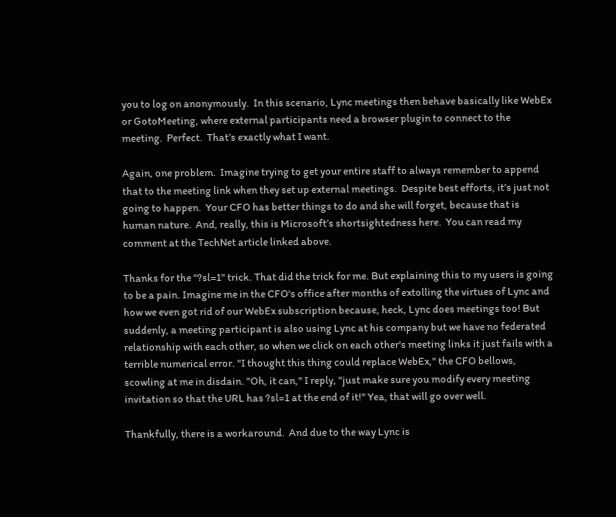you to log on anonymously.  In this scenario, Lync meetings then behave basically like WebEx or GotoMeeting, where external participants need a browser plugin to connect to the meeting.  Perfect.  That’s exactly what I want.

Again, one problem.  Imagine trying to get your entire staff to always remember to append that to the meeting link when they set up external meetings.  Despite best efforts, it’s just not going to happen.  Your CFO has better things to do and she will forget, because that is human nature.  And, really, this is Microsoft’s shortsightedness here.  You can read my comment at the TechNet article linked above.

Thanks for the "?sl=1" trick. That did the trick for me. But explaining this to my users is going to be a pain. Imagine me in the CFO's office after months of extolling the virtues of Lync and how we even got rid of our WebEx subscription because, heck, Lync does meetings too! But suddenly, a meeting participant is also using Lync at his company but we have no federated relationship with each other, so when we click on each other's meeting links it just fails with a terrible numerical error. "I thought this thing could replace WebEx," the CFO bellows, scowling at me in disdain. "Oh, it can," I reply, "just make sure you modify every meeting invitation so that the URL has ?sl=1 at the end of it!" Yea, that will go over well.

Thankfully, there is a workaround.  And due to the way Lync is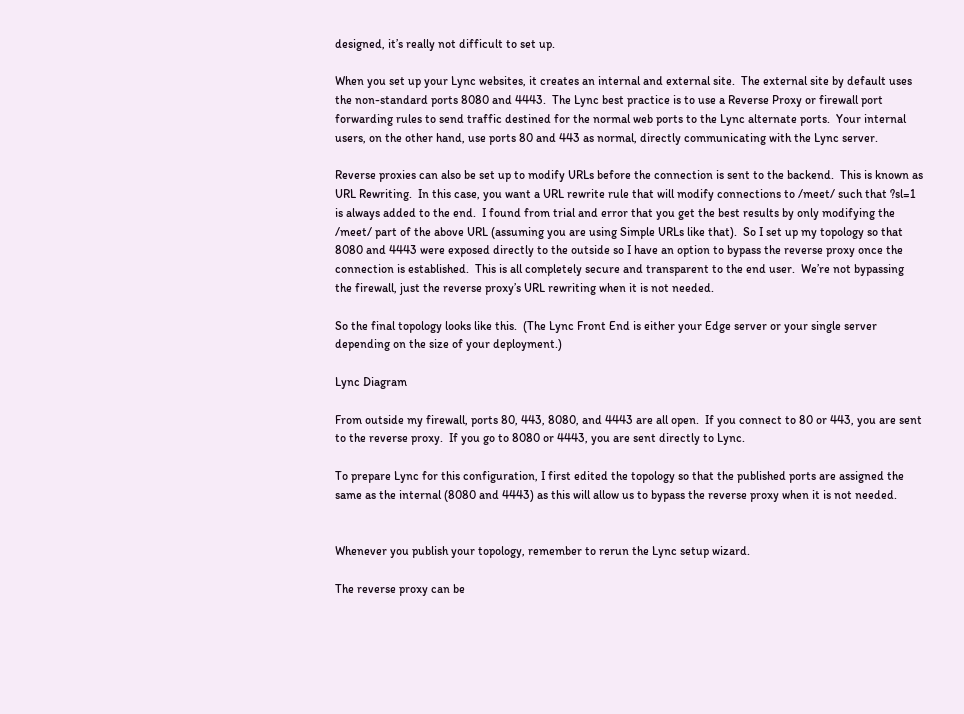designed, it’s really not difficult to set up.

When you set up your Lync websites, it creates an internal and external site.  The external site by default uses the non-standard ports 8080 and 4443.  The Lync best practice is to use a Reverse Proxy or firewall port forwarding rules to send traffic destined for the normal web ports to the Lync alternate ports.  Your internal users, on the other hand, use ports 80 and 443 as normal, directly communicating with the Lync server.

Reverse proxies can also be set up to modify URLs before the connection is sent to the backend.  This is known as URL Rewriting.  In this case, you want a URL rewrite rule that will modify connections to /meet/ such that ?sl=1 is always added to the end.  I found from trial and error that you get the best results by only modifying the /meet/ part of the above URL (assuming you are using Simple URLs like that).  So I set up my topology so that 8080 and 4443 were exposed directly to the outside so I have an option to bypass the reverse proxy once the connection is established.  This is all completely secure and transparent to the end user.  We’re not bypassing the firewall, just the reverse proxy’s URL rewriting when it is not needed.

So the final topology looks like this.  (The Lync Front End is either your Edge server or your single server depending on the size of your deployment.)

Lync Diagram

From outside my firewall, ports 80, 443, 8080, and 4443 are all open.  If you connect to 80 or 443, you are sent to the reverse proxy.  If you go to 8080 or 4443, you are sent directly to Lync.

To prepare Lync for this configuration, I first edited the topology so that the published ports are assigned the same as the internal (8080 and 4443) as this will allow us to bypass the reverse proxy when it is not needed.


Whenever you publish your topology, remember to rerun the Lync setup wizard.

The reverse proxy can be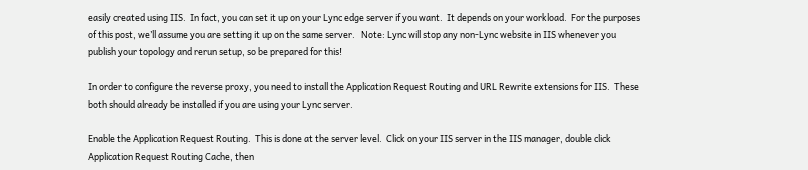easily created using IIS.  In fact, you can set it up on your Lync edge server if you want.  It depends on your workload.  For the purposes of this post, we’ll assume you are setting it up on the same server.   Note: Lync will stop any non-Lync website in IIS whenever you publish your topology and rerun setup, so be prepared for this!

In order to configure the reverse proxy, you need to install the Application Request Routing and URL Rewrite extensions for IIS.  These both should already be installed if you are using your Lync server.

Enable the Application Request Routing.  This is done at the server level.  Click on your IIS server in the IIS manager, double click Application Request Routing Cache, then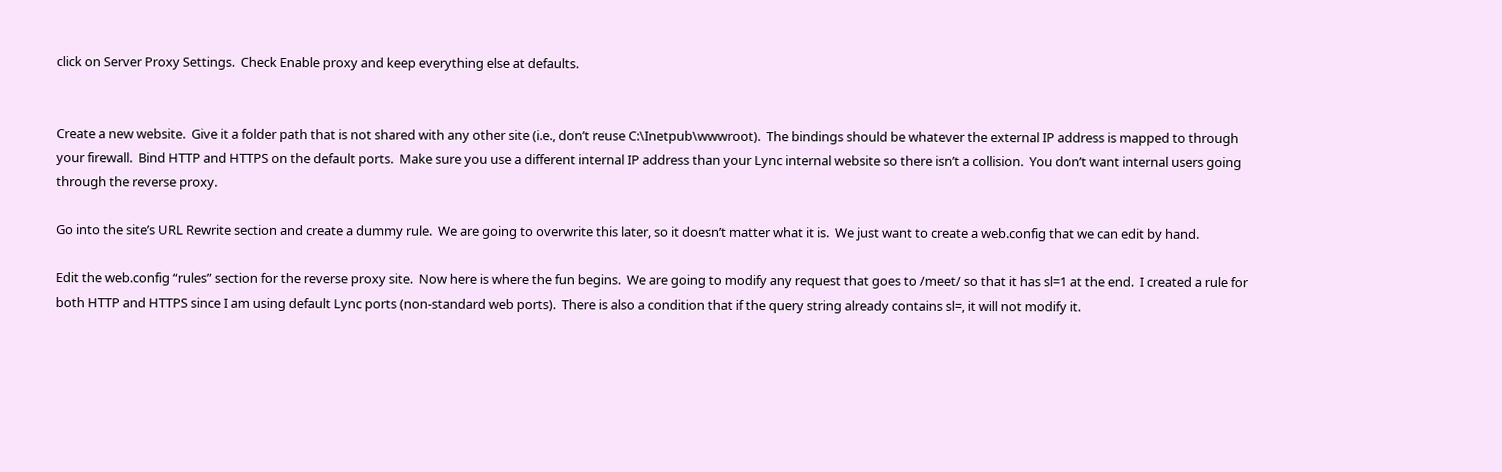click on Server Proxy Settings.  Check Enable proxy and keep everything else at defaults.


Create a new website.  Give it a folder path that is not shared with any other site (i.e., don’t reuse C:\Inetpub\wwwroot).  The bindings should be whatever the external IP address is mapped to through your firewall.  Bind HTTP and HTTPS on the default ports.  Make sure you use a different internal IP address than your Lync internal website so there isn’t a collision.  You don’t want internal users going through the reverse proxy.

Go into the site’s URL Rewrite section and create a dummy rule.  We are going to overwrite this later, so it doesn’t matter what it is.  We just want to create a web.config that we can edit by hand.

Edit the web.config “rules” section for the reverse proxy site.  Now here is where the fun begins.  We are going to modify any request that goes to /meet/ so that it has sl=1 at the end.  I created a rule for both HTTP and HTTPS since I am using default Lync ports (non-standard web ports).  There is also a condition that if the query string already contains sl=, it will not modify it.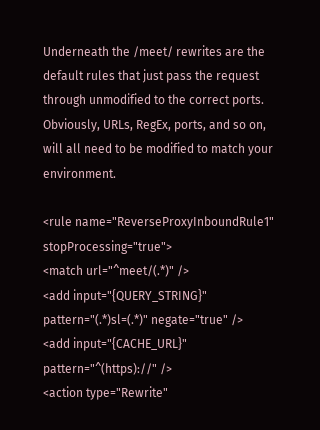Underneath the /meet/ rewrites are the default rules that just pass the request through unmodified to the correct ports.  Obviously, URLs, RegEx, ports, and so on, will all need to be modified to match your environment.

<rule name="ReverseProxyInboundRule1" stopProcessing="true">
<match url="^meet/(.*)" />
<add input="{QUERY_STRING}" pattern="(.*)sl=(.*)" negate="true" />
<add input="{CACHE_URL}" pattern="^(https)://" />
<action type="Rewrite"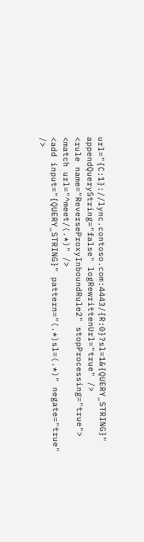url="{C:1}://lync.contoso.com:4443/{R:0}?sl=1&{QUERY_STRING}" appendQueryString="false" logRewrittenUrl="true" />
<rule name="ReverseProxyInboundRule2" stopProcessing="true">
<match url="^meet/(.*)" />
<add input="{QUERY_STRING}" pattern="(.*)sl=(.*)" negate="true" />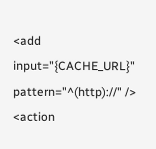<add input="{CACHE_URL}" pattern="^(http)://" />
<action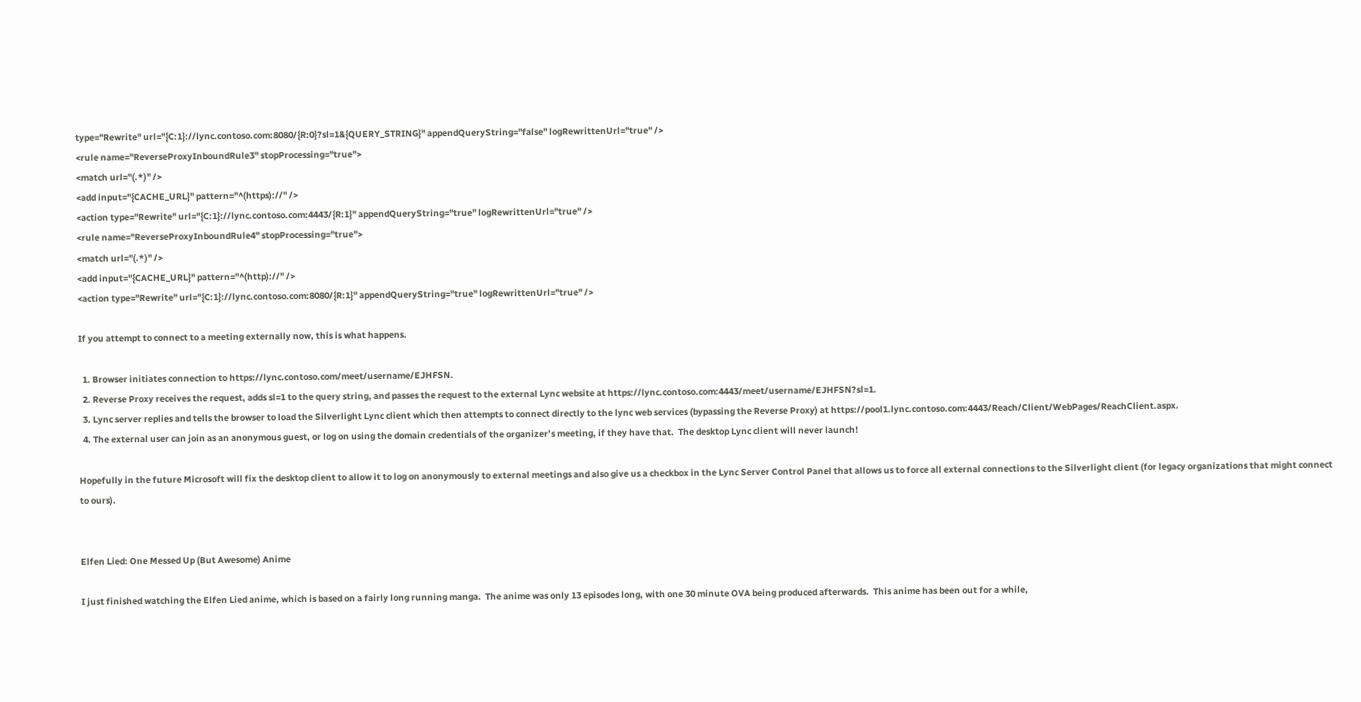type="Rewrite" url="{C:1}://lync.contoso.com:8080/{R:0}?sl=1&{QUERY_STRING}" appendQueryString="false" logRewrittenUrl="true" />
<rule name="ReverseProxyInboundRule3" stopProcessing="true">
<match url="(.*)" />
<add input="{CACHE_URL}" pattern="^(https)://" />
<action type="Rewrite" url="{C:1}://lync.contoso.com:4443/{R:1}" appendQueryString="true" logRewrittenUrl="true" />
<rule name="ReverseProxyInboundRule4" stopProcessing="true">
<match url="(.*)" />
<add input="{CACHE_URL}" pattern="^(http)://" />
<action type="Rewrite" url="{C:1}://lync.contoso.com:8080/{R:1}" appendQueryString="true" logRewrittenUrl="true" />

If you attempt to connect to a meeting externally now, this is what happens.

  1. Browser initiates connection to https://lync.contoso.com/meet/username/EJHFSN.
  2. Reverse Proxy receives the request, adds sl=1 to the query string, and passes the request to the external Lync website at https://lync.contoso.com:4443/meet/username/EJHFSN?sl=1.
  3. Lync server replies and tells the browser to load the Silverlight Lync client which then attempts to connect directly to the lync web services (bypassing the Reverse Proxy) at https://pool1.lync.contoso.com:4443/Reach/Client/WebPages/ReachClient.aspx.
  4. The external user can join as an anonymous guest, or log on using the domain credentials of the organizer’s meeting, if they have that.  The desktop Lync client will never launch!

Hopefully in the future Microsoft will fix the desktop client to allow it to log on anonymously to external meetings and also give us a checkbox in the Lync Server Control Panel that allows us to force all external connections to the Silverlight client (for legacy organizations that might connect to ours).


Elfen Lied: One Messed Up (But Awesome) Anime

I just finished watching the Elfen Lied anime, which is based on a fairly long running manga.  The anime was only 13 episodes long, with one 30 minute OVA being produced afterwards.  This anime has been out for a while,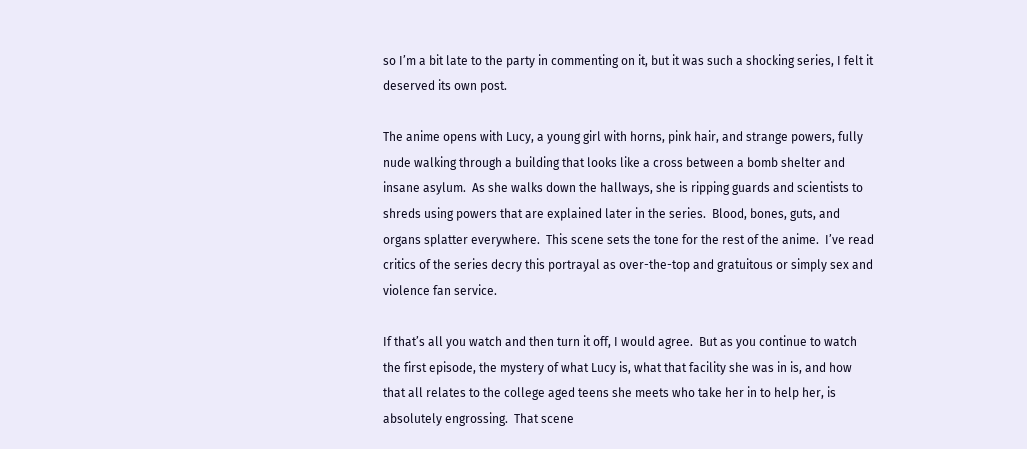so I’m a bit late to the party in commenting on it, but it was such a shocking series, I felt it deserved its own post.

The anime opens with Lucy, a young girl with horns, pink hair, and strange powers, fully nude walking through a building that looks like a cross between a bomb shelter and insane asylum.  As she walks down the hallways, she is ripping guards and scientists to shreds using powers that are explained later in the series.  Blood, bones, guts, and organs splatter everywhere.  This scene sets the tone for the rest of the anime.  I’ve read critics of the series decry this portrayal as over-the-top and gratuitous or simply sex and violence fan service.

If that’s all you watch and then turn it off, I would agree.  But as you continue to watch the first episode, the mystery of what Lucy is, what that facility she was in is, and how that all relates to the college aged teens she meets who take her in to help her, is absolutely engrossing.  That scene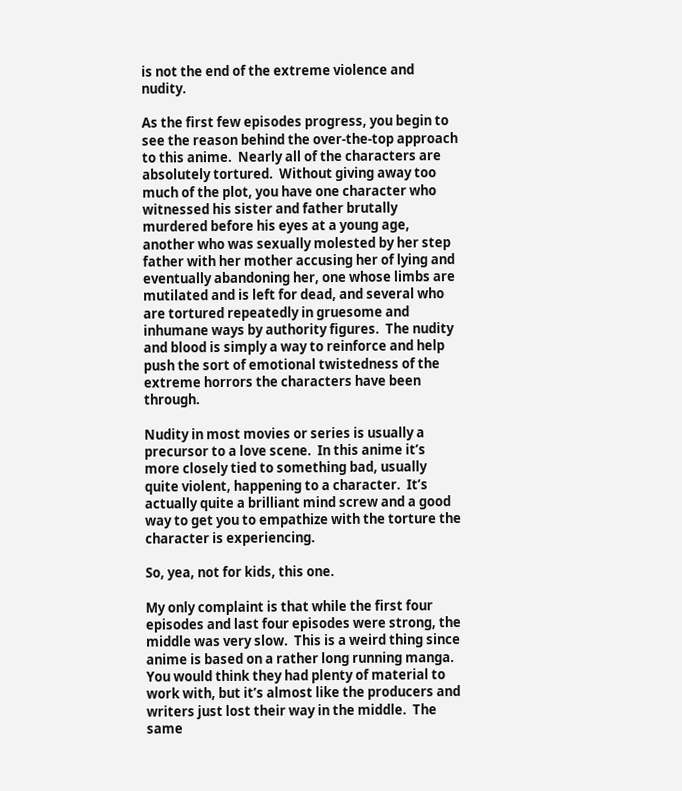is not the end of the extreme violence and nudity.

As the first few episodes progress, you begin to see the reason behind the over-the-top approach to this anime.  Nearly all of the characters are absolutely tortured.  Without giving away too much of the plot, you have one character who witnessed his sister and father brutally murdered before his eyes at a young age, another who was sexually molested by her step father with her mother accusing her of lying and eventually abandoning her, one whose limbs are mutilated and is left for dead, and several who are tortured repeatedly in gruesome and inhumane ways by authority figures.  The nudity and blood is simply a way to reinforce and help push the sort of emotional twistedness of the extreme horrors the characters have been through.

Nudity in most movies or series is usually a precursor to a love scene.  In this anime it’s more closely tied to something bad, usually quite violent, happening to a character.  It’s actually quite a brilliant mind screw and a good way to get you to empathize with the torture the character is experiencing.

So, yea, not for kids, this one.

My only complaint is that while the first four episodes and last four episodes were strong, the middle was very slow.  This is a weird thing since anime is based on a rather long running manga.  You would think they had plenty of material to work with, but it’s almost like the producers and writers just lost their way in the middle.  The same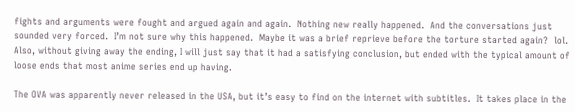fights and arguments were fought and argued again and again.  Nothing new really happened.  And the conversations just sounded very forced.  I’m not sure why this happened.  Maybe it was a brief reprieve before the torture started again?  lol.  Also, without giving away the ending, I will just say that it had a satisfying conclusion, but ended with the typical amount of loose ends that most anime series end up having.

The OVA was apparently never released in the USA, but it’s easy to find on the internet with subtitles.  It takes place in the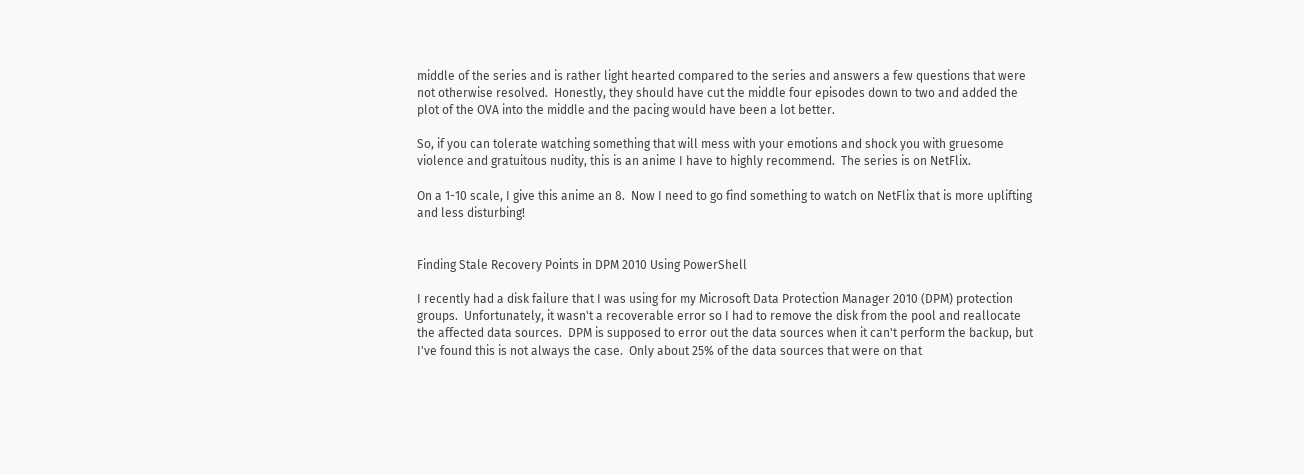middle of the series and is rather light hearted compared to the series and answers a few questions that were not otherwise resolved.  Honestly, they should have cut the middle four episodes down to two and added the plot of the OVA into the middle and the pacing would have been a lot better.

So, if you can tolerate watching something that will mess with your emotions and shock you with gruesome violence and gratuitous nudity, this is an anime I have to highly recommend.  The series is on NetFlix.

On a 1-10 scale, I give this anime an 8.  Now I need to go find something to watch on NetFlix that is more uplifting and less disturbing!


Finding Stale Recovery Points in DPM 2010 Using PowerShell

I recently had a disk failure that I was using for my Microsoft Data Protection Manager 2010 (DPM) protection groups.  Unfortunately, it wasn't a recoverable error so I had to remove the disk from the pool and reallocate the affected data sources.  DPM is supposed to error out the data sources when it can't perform the backup, but I've found this is not always the case.  Only about 25% of the data sources that were on that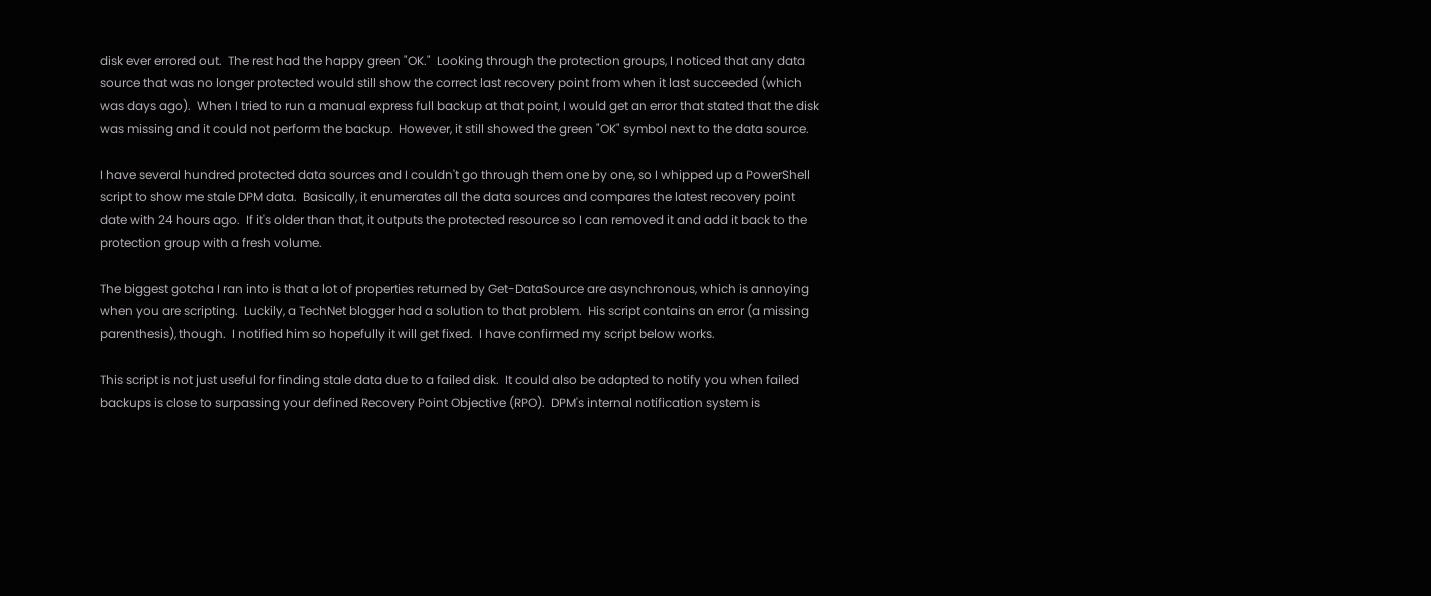disk ever errored out.  The rest had the happy green "OK."  Looking through the protection groups, I noticed that any data source that was no longer protected would still show the correct last recovery point from when it last succeeded (which was days ago).  When I tried to run a manual express full backup at that point, I would get an error that stated that the disk was missing and it could not perform the backup.  However, it still showed the green "OK" symbol next to the data source.

I have several hundred protected data sources and I couldn't go through them one by one, so I whipped up a PowerShell script to show me stale DPM data.  Basically, it enumerates all the data sources and compares the latest recovery point date with 24 hours ago.  If it's older than that, it outputs the protected resource so I can removed it and add it back to the protection group with a fresh volume.

The biggest gotcha I ran into is that a lot of properties returned by Get-DataSource are asynchronous, which is annoying when you are scripting.  Luckily, a TechNet blogger had a solution to that problem.  His script contains an error (a missing parenthesis), though.  I notified him so hopefully it will get fixed.  I have confirmed my script below works.

This script is not just useful for finding stale data due to a failed disk.  It could also be adapted to notify you when failed backups is close to surpassing your defined Recovery Point Objective (RPO).  DPM's internal notification system is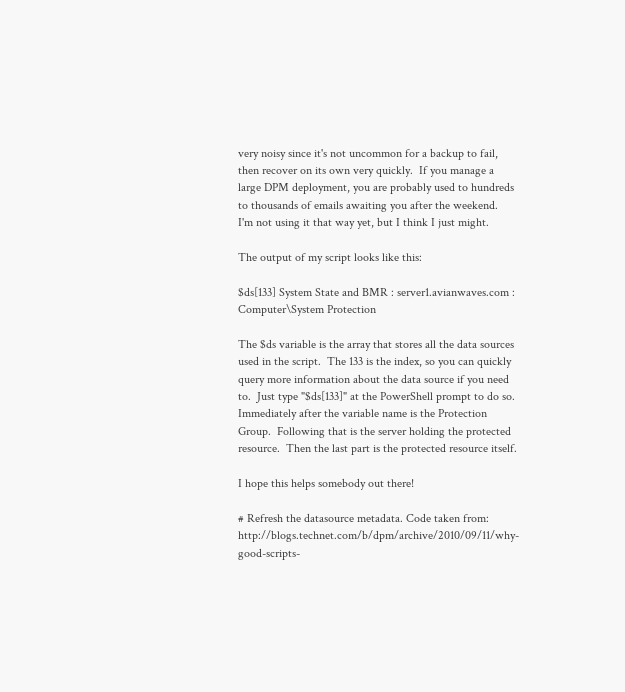very noisy since it's not uncommon for a backup to fail, then recover on its own very quickly.  If you manage a large DPM deployment, you are probably used to hundreds to thousands of emails awaiting you after the weekend.   I'm not using it that way yet, but I think I just might.

The output of my script looks like this:

$ds[133] System State and BMR : server1.avianwaves.com : Computer\System Protection

The $ds variable is the array that stores all the data sources used in the script.  The 133 is the index, so you can quickly query more information about the data source if you need to.  Just type "$ds[133]" at the PowerShell prompt to do so.  Immediately after the variable name is the Protection Group.  Following that is the server holding the protected resource.  Then the last part is the protected resource itself.

I hope this helps somebody out there!

# Refresh the datasource metadata. Code taken from: http://blogs.technet.com/b/dpm/archive/2010/09/11/why-good-scripts-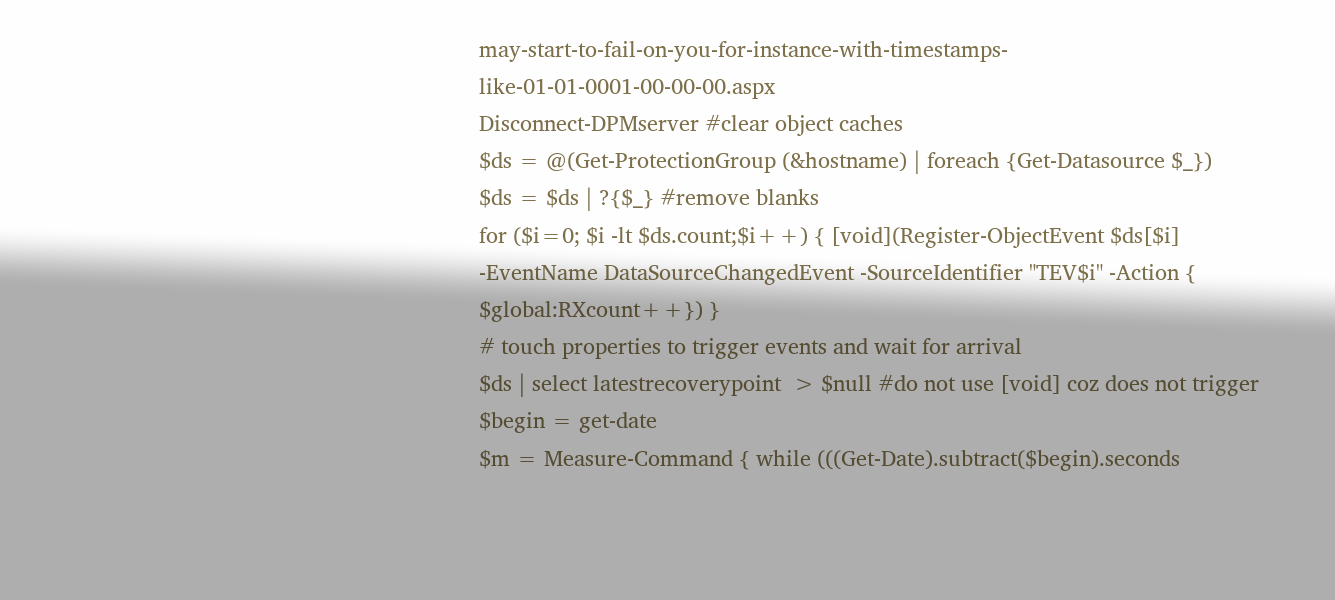may-start-to-fail-on-you-for-instance-with-timestamps-like-01-01-0001-00-00-00.aspx
Disconnect-DPMserver #clear object caches
$ds = @(Get-ProtectionGroup (&hostname) | foreach {Get-Datasource $_})
$ds = $ds | ?{$_} #remove blanks
for ($i=0; $i -lt $ds.count;$i++) { [void](Register-ObjectEvent $ds[$i] -EventName DataSourceChangedEvent -SourceIdentifier "TEV$i" -Action { $global:RXcount++}) }
# touch properties to trigger events and wait for arrival
$ds | select latestrecoverypoint  > $null #do not use [void] coz does not trigger
$begin = get-date
$m = Measure-Command { while (((Get-Date).subtract($begin).seconds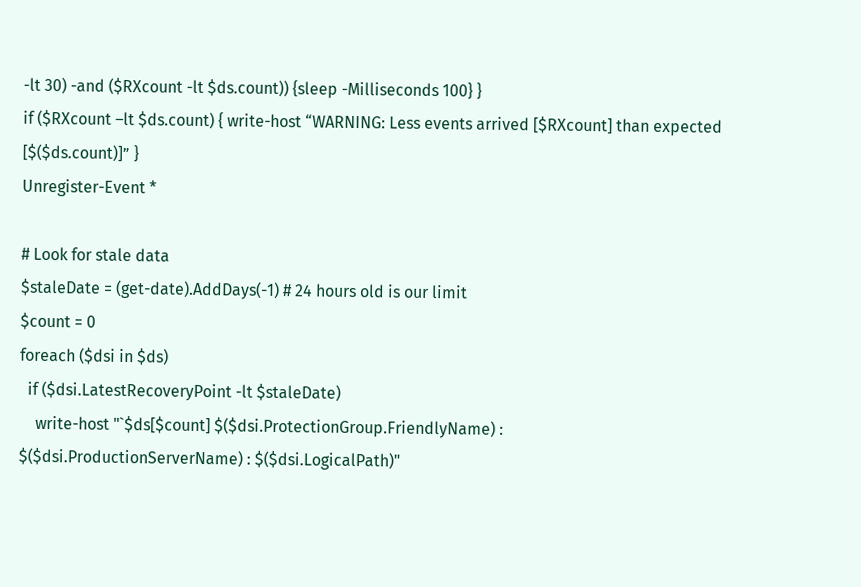-lt 30) -and ($RXcount -lt $ds.count)) {sleep -Milliseconds 100} }
if ($RXcount –lt $ds.count) { write-host “WARNING: Less events arrived [$RXcount] than expected [$($ds.count)]” }
Unregister-Event *

# Look for stale data
$staleDate = (get-date).AddDays(-1) # 24 hours old is our limit
$count = 0
foreach ($dsi in $ds)
  if ($dsi.LatestRecoveryPoint -lt $staleDate)
    write-host "`$ds[$count] $($dsi.ProtectionGroup.FriendlyName) : $($dsi.ProductionServerName) : $($dsi.LogicalPath)"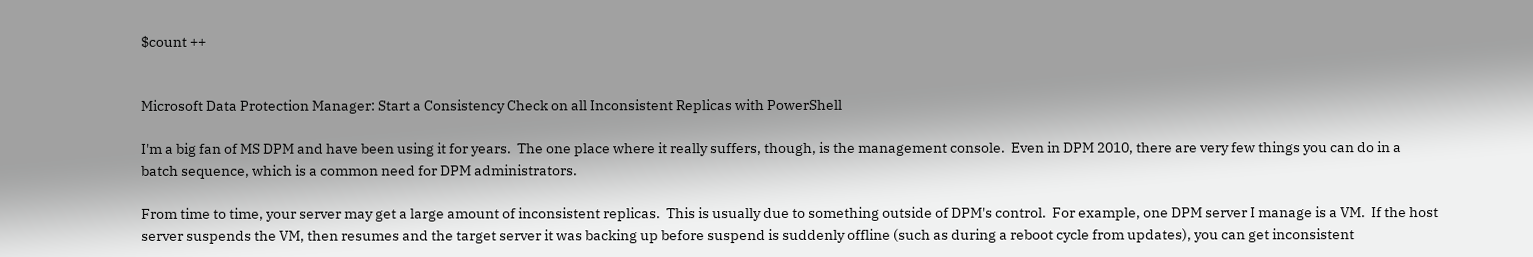$count ++


Microsoft Data Protection Manager: Start a Consistency Check on all Inconsistent Replicas with PowerShell

I'm a big fan of MS DPM and have been using it for years.  The one place where it really suffers, though, is the management console.  Even in DPM 2010, there are very few things you can do in a batch sequence, which is a common need for DPM administrators.

From time to time, your server may get a large amount of inconsistent replicas.  This is usually due to something outside of DPM's control.  For example, one DPM server I manage is a VM.  If the host server suspends the VM, then resumes and the target server it was backing up before suspend is suddenly offline (such as during a reboot cycle from updates), you can get inconsistent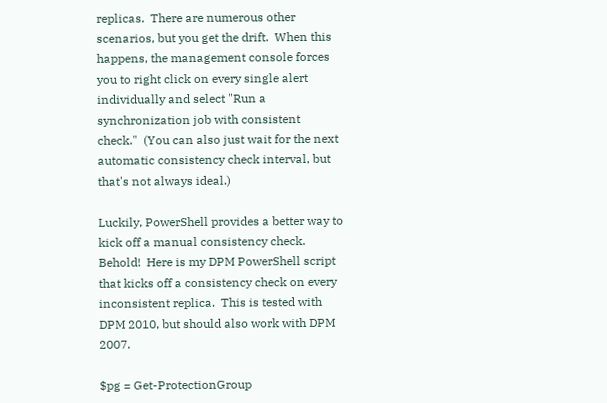replicas.  There are numerous other scenarios, but you get the drift.  When this happens, the management console forces you to right click on every single alert individually and select "Run a synchronization job with consistent check."  (You can also just wait for the next automatic consistency check interval, but that's not always ideal.)

Luckily, PowerShell provides a better way to kick off a manual consistency check.  Behold!  Here is my DPM PowerShell script that kicks off a consistency check on every inconsistent replica.  This is tested with DPM 2010, but should also work with DPM 2007.

$pg = Get-ProtectionGroup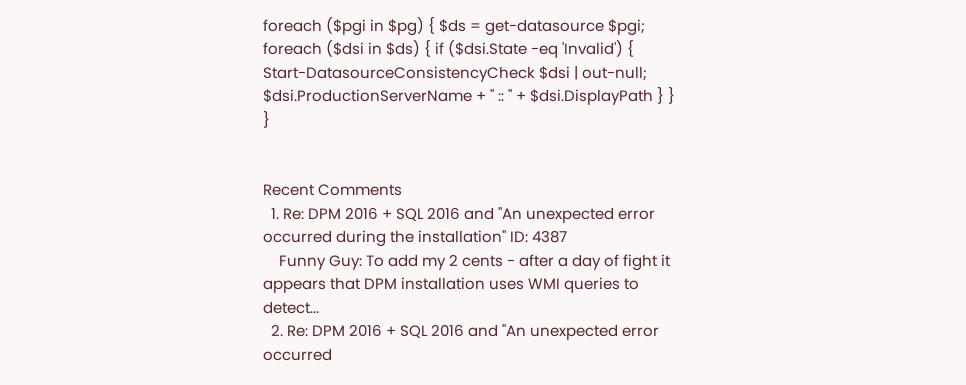foreach ($pgi in $pg) { $ds = get-datasource $pgi; foreach ($dsi in $ds) { if ($dsi.State -eq 'Invalid') { Start-DatasourceConsistencyCheck $dsi | out-null; $dsi.ProductionServerName + " :: " + $dsi.DisplayPath } } }


Recent Comments
  1. Re: DPM 2016 + SQL 2016 and "An unexpected error occurred during the installation" ID: 4387
    Funny Guy: To add my 2 cents - after a day of fight it appears that DPM installation uses WMI queries to detect...
  2. Re: DPM 2016 + SQL 2016 and "An unexpected error occurred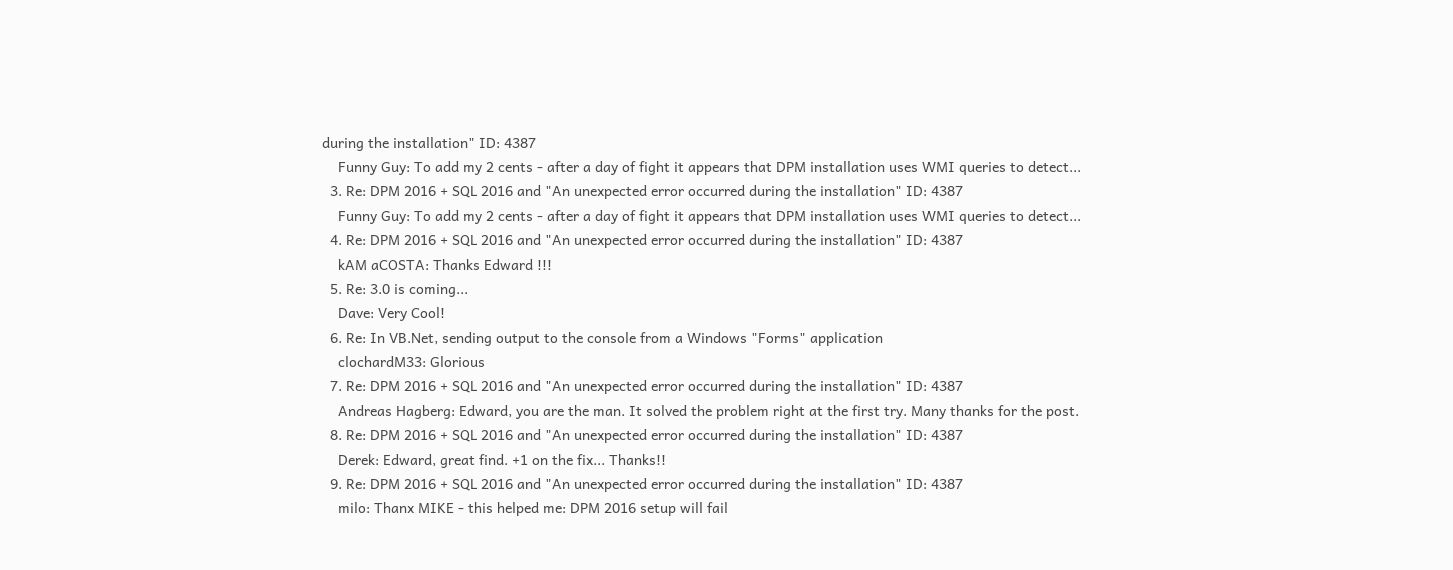during the installation" ID: 4387
    Funny Guy: To add my 2 cents - after a day of fight it appears that DPM installation uses WMI queries to detect...
  3. Re: DPM 2016 + SQL 2016 and "An unexpected error occurred during the installation" ID: 4387
    Funny Guy: To add my 2 cents - after a day of fight it appears that DPM installation uses WMI queries to detect...
  4. Re: DPM 2016 + SQL 2016 and "An unexpected error occurred during the installation" ID: 4387
    kAM aCOSTA: Thanks Edward !!!
  5. Re: 3.0 is coming...
    Dave: Very Cool!
  6. Re: In VB.Net, sending output to the console from a Windows "Forms" application
    clochardM33: Glorious
  7. Re: DPM 2016 + SQL 2016 and "An unexpected error occurred during the installation" ID: 4387
    Andreas Hagberg: Edward, you are the man. It solved the problem right at the first try. Many thanks for the post.
  8. Re: DPM 2016 + SQL 2016 and "An unexpected error occurred during the installation" ID: 4387
    Derek: Edward, great find. +1 on the fix... Thanks!!
  9. Re: DPM 2016 + SQL 2016 and "An unexpected error occurred during the installation" ID: 4387
    milo: Thanx MIKE - this helped me: DPM 2016 setup will fail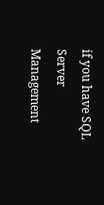if you have SQL Server Management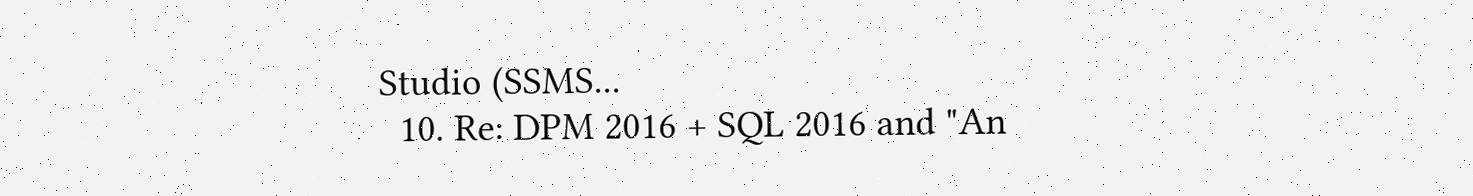Studio (SSMS...
  10. Re: DPM 2016 + SQL 2016 and "An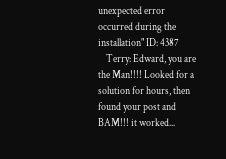unexpected error occurred during the installation" ID: 4387
    Terry: Edward, you are the Man!!!! Looked for a solution for hours, then found your post and BAM!!! it worked...